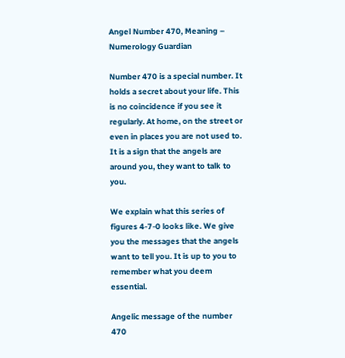Angel Number 470, Meaning – Numerology Guardian

Number 470 is a special number. It holds a secret about your life. This is no coincidence if you see it regularly. At home, on the street or even in places you are not used to. It is a sign that the angels are around you, they want to talk to you.

We explain what this series of figures 4-7-0 looks like. We give you the messages that the angels want to tell you. It is up to you to remember what you deem essential.

Angelic message of the number 470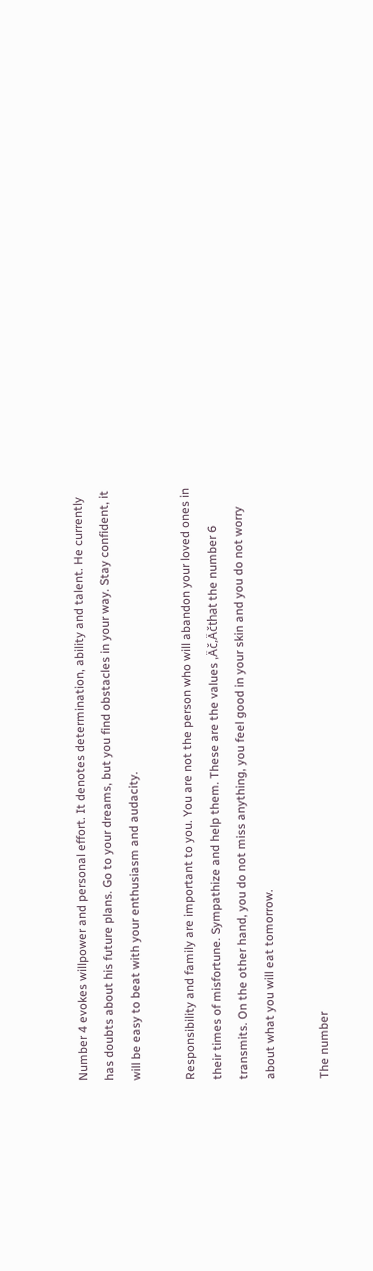Number 4 evokes willpower and personal effort. It denotes determination, ability and talent. He currently has doubts about his future plans. Go to your dreams, but you find obstacles in your way. Stay confident, it will be easy to beat with your enthusiasm and audacity.

Responsibility and family are important to you. You are not the person who will abandon your loved ones in their times of misfortune. Sympathize and help them. These are the values ‚Äč‚Äčthat the number 6 transmits. On the other hand, you do not miss anything, you feel good in your skin and you do not worry about what you will eat tomorrow.

The number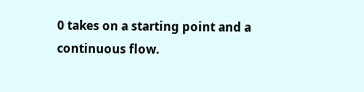0 takes on a starting point and a continuous flow.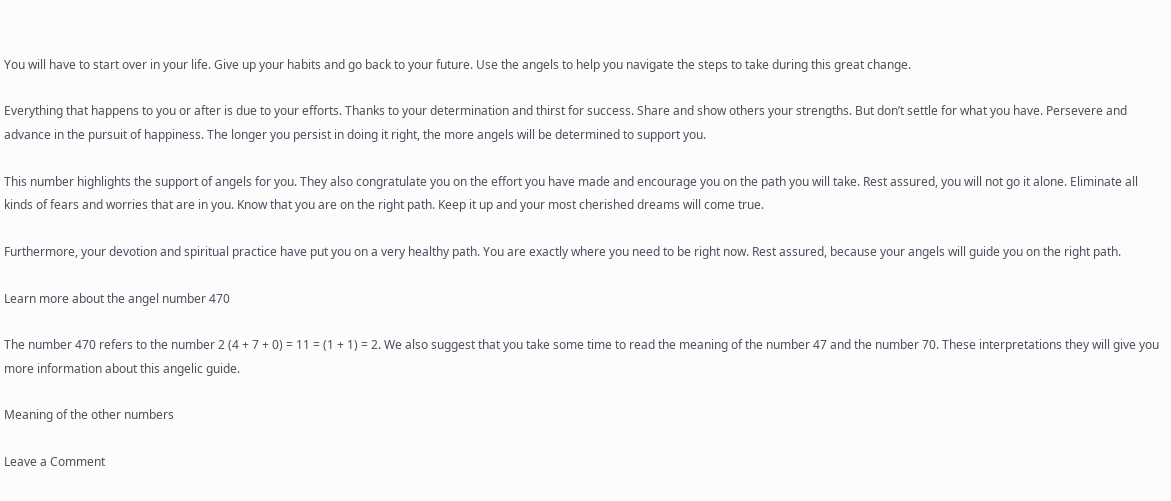You will have to start over in your life. Give up your habits and go back to your future. Use the angels to help you navigate the steps to take during this great change.

Everything that happens to you or after is due to your efforts. Thanks to your determination and thirst for success. Share and show others your strengths. But don’t settle for what you have. Persevere and advance in the pursuit of happiness. The longer you persist in doing it right, the more angels will be determined to support you.

This number highlights the support of angels for you. They also congratulate you on the effort you have made and encourage you on the path you will take. Rest assured, you will not go it alone. Eliminate all kinds of fears and worries that are in you. Know that you are on the right path. Keep it up and your most cherished dreams will come true.

Furthermore, your devotion and spiritual practice have put you on a very healthy path. You are exactly where you need to be right now. Rest assured, because your angels will guide you on the right path.

Learn more about the angel number 470

The number 470 refers to the number 2 (4 + 7 + 0) = 11 = (1 + 1) = 2. We also suggest that you take some time to read the meaning of the number 47 and the number 70. These interpretations they will give you more information about this angelic guide.

Meaning of the other numbers

Leave a Comment